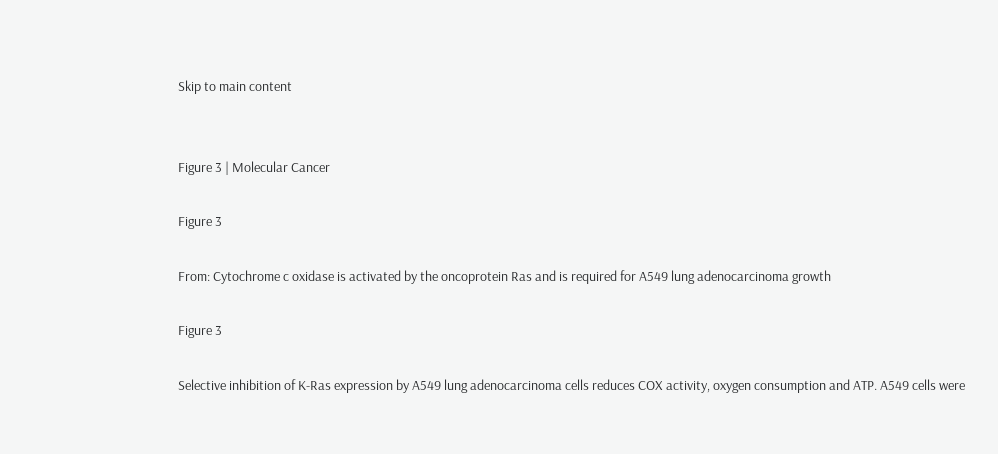Skip to main content


Figure 3 | Molecular Cancer

Figure 3

From: Cytochrome c oxidase is activated by the oncoprotein Ras and is required for A549 lung adenocarcinoma growth

Figure 3

Selective inhibition of K-Ras expression by A549 lung adenocarcinoma cells reduces COX activity, oxygen consumption and ATP. A549 cells were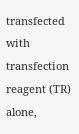transfected with transfection reagent (TR) alone,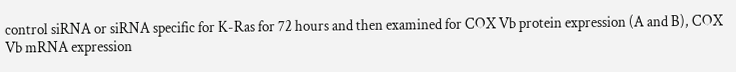control siRNA or siRNA specific for K-Ras for 72 hours and then examined for COX Vb protein expression (A and B), COX Vb mRNA expression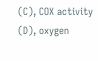(C), COX activity (D), oxygen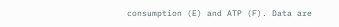consumption (E) and ATP (F). Data are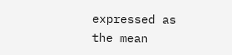expressed as the mean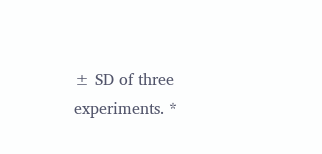± SD of three experiments. *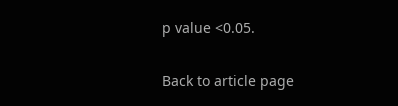p value <0.05.

Back to article page